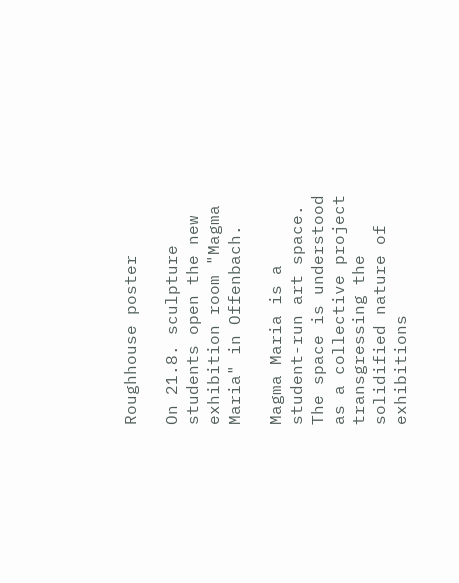Roughhouse poster

On 21.8. sculpture students open the new exhibition room "Magma Maria" in Offenbach.

Magma Maria is a student-run art space. The space is understood as a collective project transgressing the solidified nature of exhibitions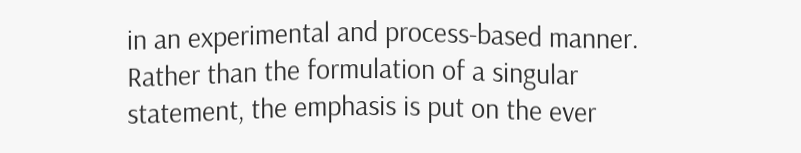in an experimental and process-based manner. Rather than the formulation of a singular statement, the emphasis is put on the ever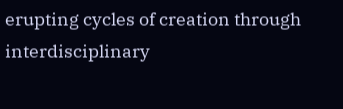erupting cycles of creation through interdisciplinary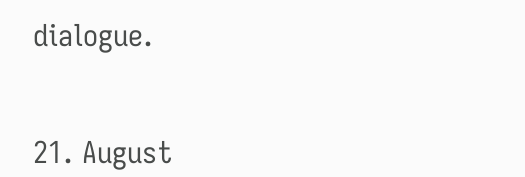dialogue.


21. August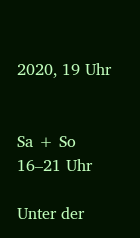2020, 19 Uhr


Sa + So 16–21 Uhr

Unter der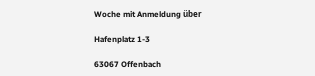Woche mit Anmeldung über

Hafenplatz 1-3

63067 Offenbach